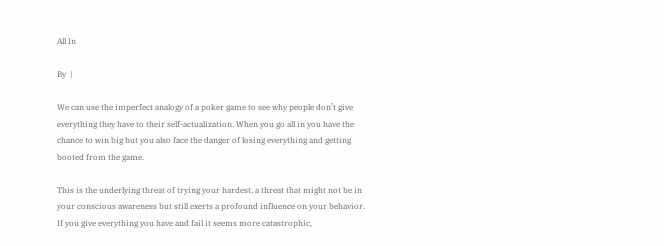All In

By  |

We can use the imperfect analogy of a poker game to see why people don’t give everything they have to their self-actualization. When you go all in you have the chance to win big but you also face the danger of losing everything and getting booted from the game.

This is the underlying threat of trying your hardest, a threat that might not be in your conscious awareness but still exerts a profound influence on your behavior. If you give everything you have and fail it seems more catastrophic,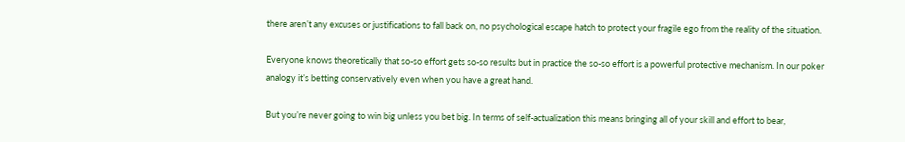there aren’t any excuses or justifications to fall back on, no psychological escape hatch to protect your fragile ego from the reality of the situation.

Everyone knows theoretically that so-so effort gets so-so results but in practice the so-so effort is a powerful protective mechanism. In our poker analogy it’s betting conservatively even when you have a great hand.

But you’re never going to win big unless you bet big. In terms of self-actualization this means bringing all of your skill and effort to bear,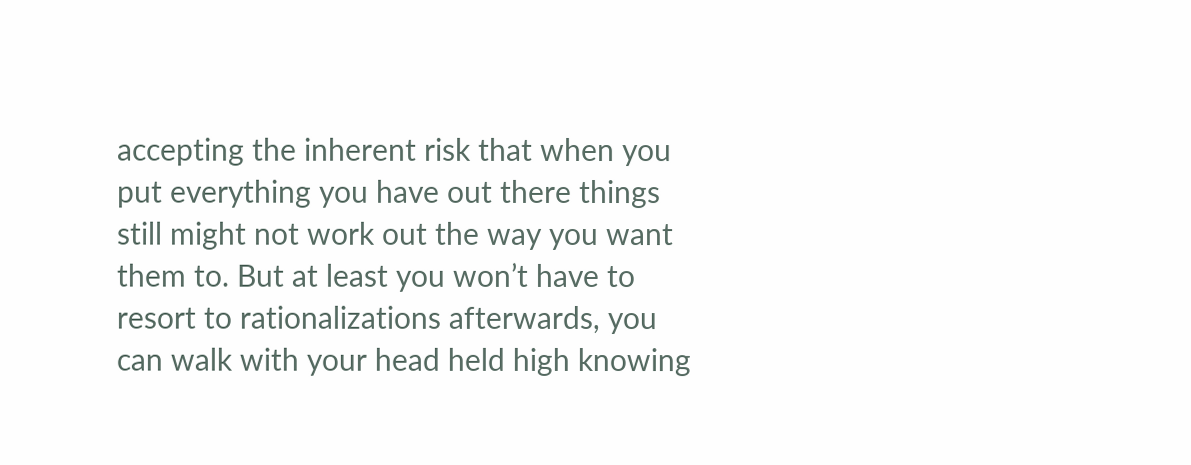accepting the inherent risk that when you put everything you have out there things still might not work out the way you want them to. But at least you won’t have to resort to rationalizations afterwards, you can walk with your head held high knowing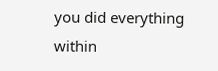you did everything within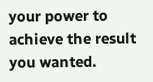your power to achieve the result you wanted.